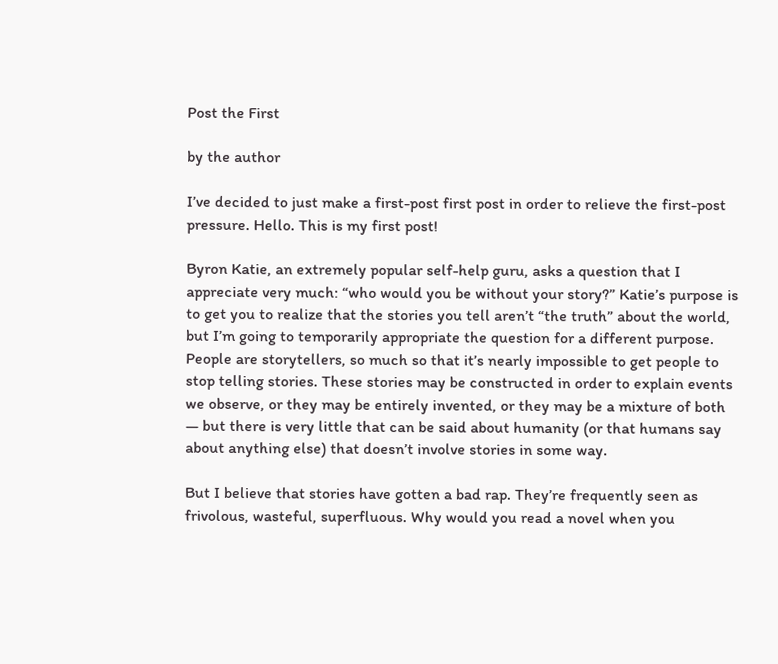Post the First

by the author

I’ve decided to just make a first-post first post in order to relieve the first-post pressure. Hello. This is my first post!

Byron Katie, an extremely popular self-help guru, asks a question that I appreciate very much: “who would you be without your story?” Katie’s purpose is to get you to realize that the stories you tell aren’t “the truth” about the world, but I’m going to temporarily appropriate the question for a different purpose. People are storytellers, so much so that it’s nearly impossible to get people to stop telling stories. These stories may be constructed in order to explain events we observe, or they may be entirely invented, or they may be a mixture of both — but there is very little that can be said about humanity (or that humans say about anything else) that doesn’t involve stories in some way.

But I believe that stories have gotten a bad rap. They’re frequently seen as frivolous, wasteful, superfluous. Why would you read a novel when you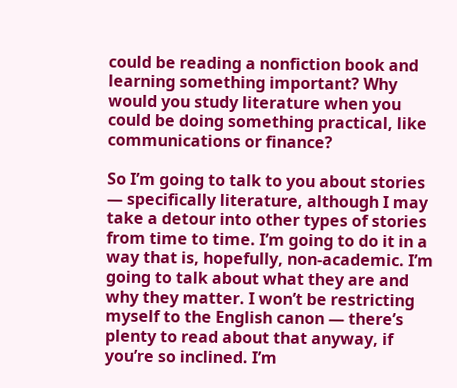could be reading a nonfiction book and learning something important? Why would you study literature when you could be doing something practical, like communications or finance?

So I’m going to talk to you about stories — specifically literature, although I may take a detour into other types of stories from time to time. I’m going to do it in a way that is, hopefully, non-academic. I’m going to talk about what they are and why they matter. I won’t be restricting myself to the English canon — there’s plenty to read about that anyway, if you’re so inclined. I’m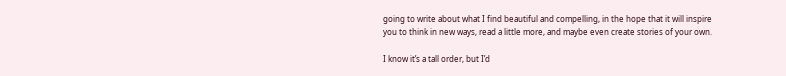going to write about what I find beautiful and compelling, in the hope that it will inspire you to think in new ways, read a little more, and maybe even create stories of your own.

I know it’s a tall order, but I’d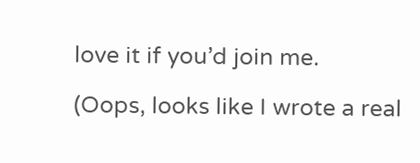love it if you’d join me.

(Oops, looks like I wrote a real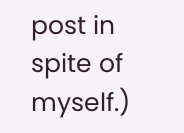post in spite of myself.)